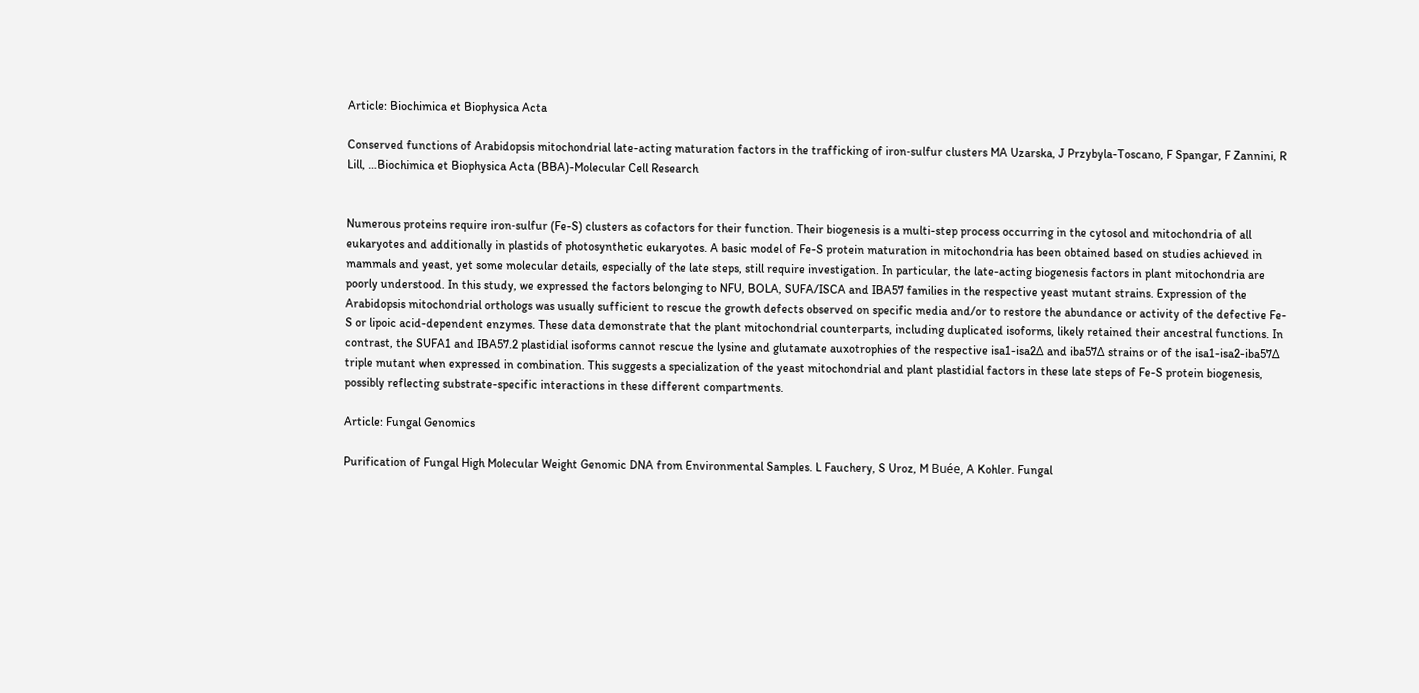Article: Biochimica et Biophysica Acta

Conserved functions of Arabidopsis mitochondrial late-acting maturation factors in the trafficking of iron‑sulfur clusters MA Uzarska, J Przybyla-Toscano, F Spangar, F Zannini, R Lill, …Biochimica et Biophysica Acta (BBA)-Molecular Cell Research


Numerous proteins require iron‑sulfur (Fe-S) clusters as cofactors for their function. Their biogenesis is a multi-step process occurring in the cytosol and mitochondria of all eukaryotes and additionally in plastids of photosynthetic eukaryotes. A basic model of Fe-S protein maturation in mitochondria has been obtained based on studies achieved in mammals and yeast, yet some molecular details, especially of the late steps, still require investigation. In particular, the late-acting biogenesis factors in plant mitochondria are poorly understood. In this study, we expressed the factors belonging to NFU, BOLA, SUFA/ISCA and IBA57 families in the respective yeast mutant strains. Expression of the Arabidopsis mitochondrial orthologs was usually sufficient to rescue the growth defects observed on specific media and/or to restore the abundance or activity of the defective Fe-S or lipoic acid-dependent enzymes. These data demonstrate that the plant mitochondrial counterparts, including duplicated isoforms, likely retained their ancestral functions. In contrast, the SUFA1 and IBA57.2 plastidial isoforms cannot rescue the lysine and glutamate auxotrophies of the respective isa1-isa2Δ and iba57Δ strains or of the isa1-isa2-iba57Δ triple mutant when expressed in combination. This suggests a specialization of the yeast mitochondrial and plant plastidial factors in these late steps of Fe-S protein biogenesis, possibly reflecting substrate-specific interactions in these different compartments.

Article: Fungal Genomics

Purification of Fungal High Molecular Weight Genomic DNA from Environmental Samples. L Fauchery, S Uroz, M Buée, A Kohler. Fungal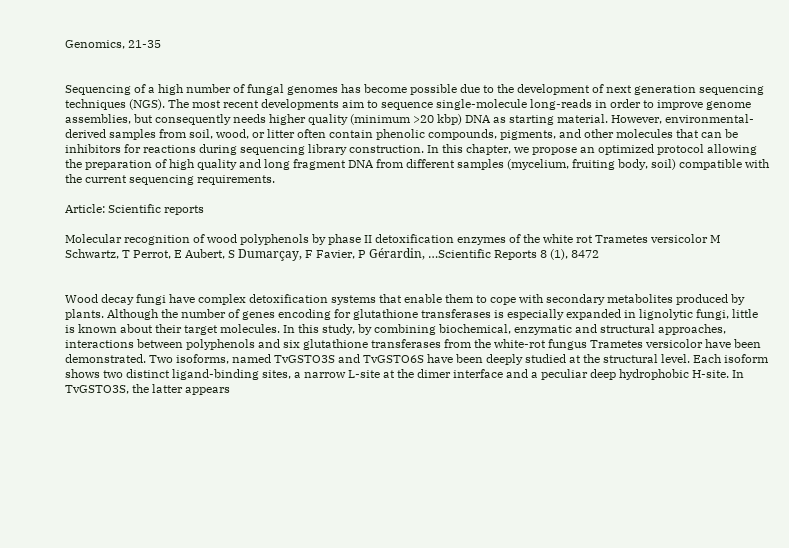Genomics, 21-35


Sequencing of a high number of fungal genomes has become possible due to the development of next generation sequencing techniques (NGS). The most recent developments aim to sequence single-molecule long-reads in order to improve genome assemblies, but consequently needs higher quality (minimum >20 kbp) DNA as starting material. However, environmental-derived samples from soil, wood, or litter often contain phenolic compounds, pigments, and other molecules that can be inhibitors for reactions during sequencing library construction. In this chapter, we propose an optimized protocol allowing the preparation of high quality and long fragment DNA from different samples (mycelium, fruiting body, soil) compatible with the current sequencing requirements.

Article: Scientific reports

Molecular recognition of wood polyphenols by phase II detoxification enzymes of the white rot Trametes versicolor M Schwartz, T Perrot, E Aubert, S Dumarçay, F Favier, P Gérardin, …Scientific Reports 8 (1), 8472


Wood decay fungi have complex detoxification systems that enable them to cope with secondary metabolites produced by plants. Although the number of genes encoding for glutathione transferases is especially expanded in lignolytic fungi, little is known about their target molecules. In this study, by combining biochemical, enzymatic and structural approaches, interactions between polyphenols and six glutathione transferases from the white-rot fungus Trametes versicolor have been demonstrated. Two isoforms, named TvGSTO3S and TvGSTO6S have been deeply studied at the structural level. Each isoform shows two distinct ligand-binding sites, a narrow L-site at the dimer interface and a peculiar deep hydrophobic H-site. In TvGSTO3S, the latter appears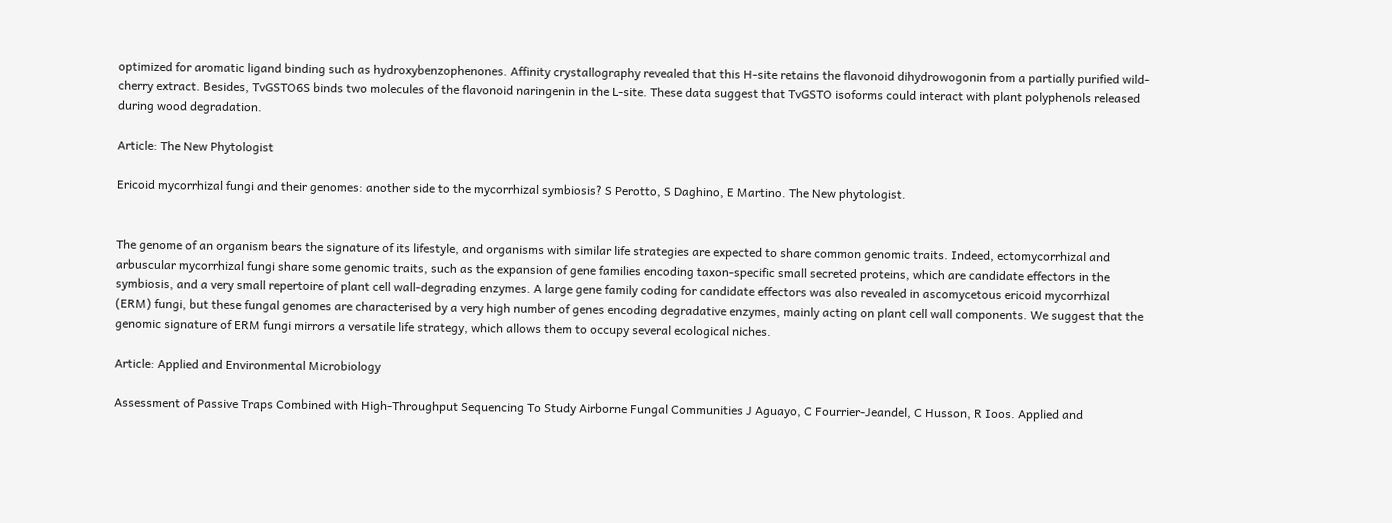optimized for aromatic ligand binding such as hydroxybenzophenones. Affinity crystallography revealed that this H-site retains the flavonoid dihydrowogonin from a partially purified wild-cherry extract. Besides, TvGSTO6S binds two molecules of the flavonoid naringenin in the L-site. These data suggest that TvGSTO isoforms could interact with plant polyphenols released during wood degradation.

Article: The New Phytologist

Ericoid mycorrhizal fungi and their genomes: another side to the mycorrhizal symbiosis? S Perotto, S Daghino, E Martino. The New phytologist.


The genome of an organism bears the signature of its lifestyle, and organisms with similar life strategies are expected to share common genomic traits. Indeed, ectomycorrhizal and arbuscular mycorrhizal fungi share some genomic traits, such as the expansion of gene families encoding taxon‐specific small secreted proteins, which are candidate effectors in the symbiosis, and a very small repertoire of plant cell wall‐degrading enzymes. A large gene family coding for candidate effectors was also revealed in ascomycetous ericoid mycorrhizal (ERM) fungi, but these fungal genomes are characterised by a very high number of genes encoding degradative enzymes, mainly acting on plant cell wall components. We suggest that the genomic signature of ERM fungi mirrors a versatile life strategy, which allows them to occupy several ecological niches.

Article: Applied and Environmental Microbiology

Assessment of Passive Traps Combined with High-Throughput Sequencing To Study Airborne Fungal Communities J Aguayo, C Fourrier-Jeandel, C Husson, R Ioos. Applied and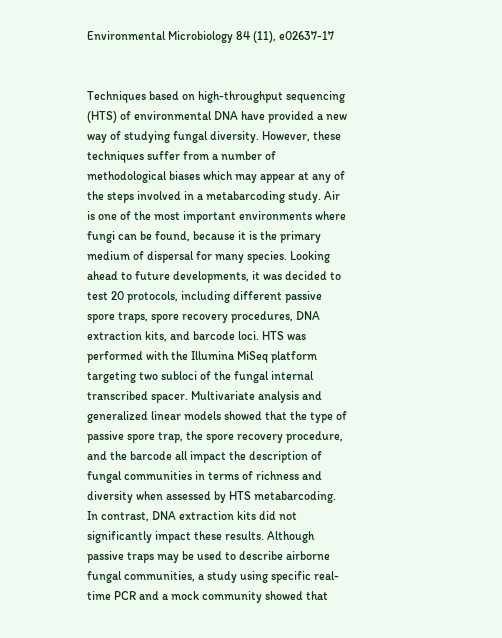Environmental Microbiology 84 (11), e02637-17


Techniques based on high-throughput sequencing (HTS) of environmental DNA have provided a new way of studying fungal diversity. However, these techniques suffer from a number of methodological biases which may appear at any of the steps involved in a metabarcoding study. Air is one of the most important environments where fungi can be found, because it is the primary medium of dispersal for many species. Looking ahead to future developments, it was decided to test 20 protocols, including different passive spore traps, spore recovery procedures, DNA extraction kits, and barcode loci. HTS was performed with the Illumina MiSeq platform targeting two subloci of the fungal internal transcribed spacer. Multivariate analysis and generalized linear models showed that the type of passive spore trap, the spore recovery procedure, and the barcode all impact the description of fungal communities in terms of richness and diversity when assessed by HTS metabarcoding. In contrast, DNA extraction kits did not significantly impact these results. Although passive traps may be used to describe airborne fungal communities, a study using specific real-time PCR and a mock community showed that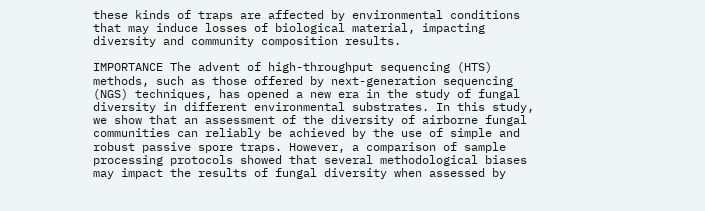these kinds of traps are affected by environmental conditions that may induce losses of biological material, impacting diversity and community composition results.

IMPORTANCE The advent of high-throughput sequencing (HTS) methods, such as those offered by next-generation sequencing (NGS) techniques, has opened a new era in the study of fungal diversity in different environmental substrates. In this study, we show that an assessment of the diversity of airborne fungal communities can reliably be achieved by the use of simple and robust passive spore traps. However, a comparison of sample processing protocols showed that several methodological biases may impact the results of fungal diversity when assessed by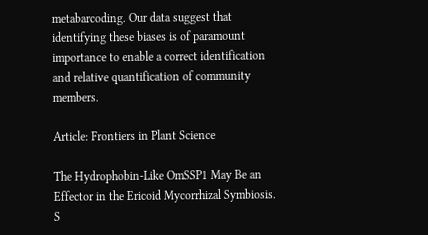metabarcoding. Our data suggest that identifying these biases is of paramount importance to enable a correct identification and relative quantification of community members.

Article: Frontiers in Plant Science

The Hydrophobin-Like OmSSP1 May Be an Effector in the Ericoid Mycorrhizal Symbiosis. S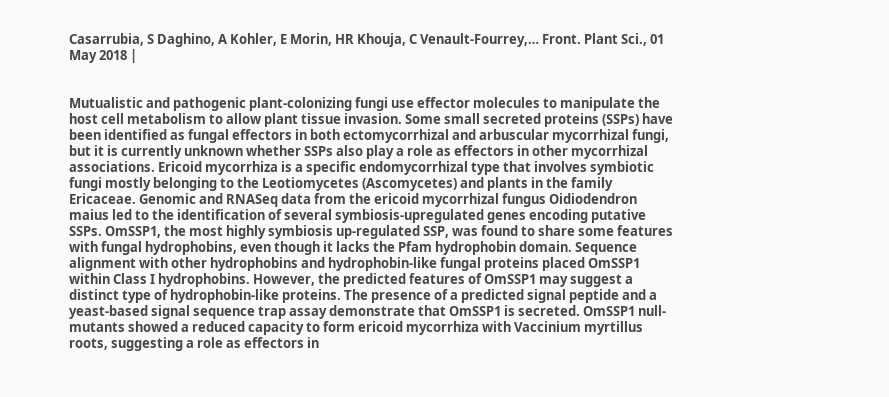Casarrubia, S Daghino, A Kohler, E Morin, HR Khouja, C Venault-Fourrey,… Front. Plant Sci., 01 May 2018 |


Mutualistic and pathogenic plant-colonizing fungi use effector molecules to manipulate the host cell metabolism to allow plant tissue invasion. Some small secreted proteins (SSPs) have been identified as fungal effectors in both ectomycorrhizal and arbuscular mycorrhizal fungi, but it is currently unknown whether SSPs also play a role as effectors in other mycorrhizal associations. Ericoid mycorrhiza is a specific endomycorrhizal type that involves symbiotic fungi mostly belonging to the Leotiomycetes (Ascomycetes) and plants in the family Ericaceae. Genomic and RNASeq data from the ericoid mycorrhizal fungus Oidiodendron maius led to the identification of several symbiosis-upregulated genes encoding putative SSPs. OmSSP1, the most highly symbiosis up-regulated SSP, was found to share some features with fungal hydrophobins, even though it lacks the Pfam hydrophobin domain. Sequence alignment with other hydrophobins and hydrophobin-like fungal proteins placed OmSSP1 within Class I hydrophobins. However, the predicted features of OmSSP1 may suggest a distinct type of hydrophobin-like proteins. The presence of a predicted signal peptide and a yeast-based signal sequence trap assay demonstrate that OmSSP1 is secreted. OmSSP1 null-mutants showed a reduced capacity to form ericoid mycorrhiza with Vaccinium myrtillus roots, suggesting a role as effectors in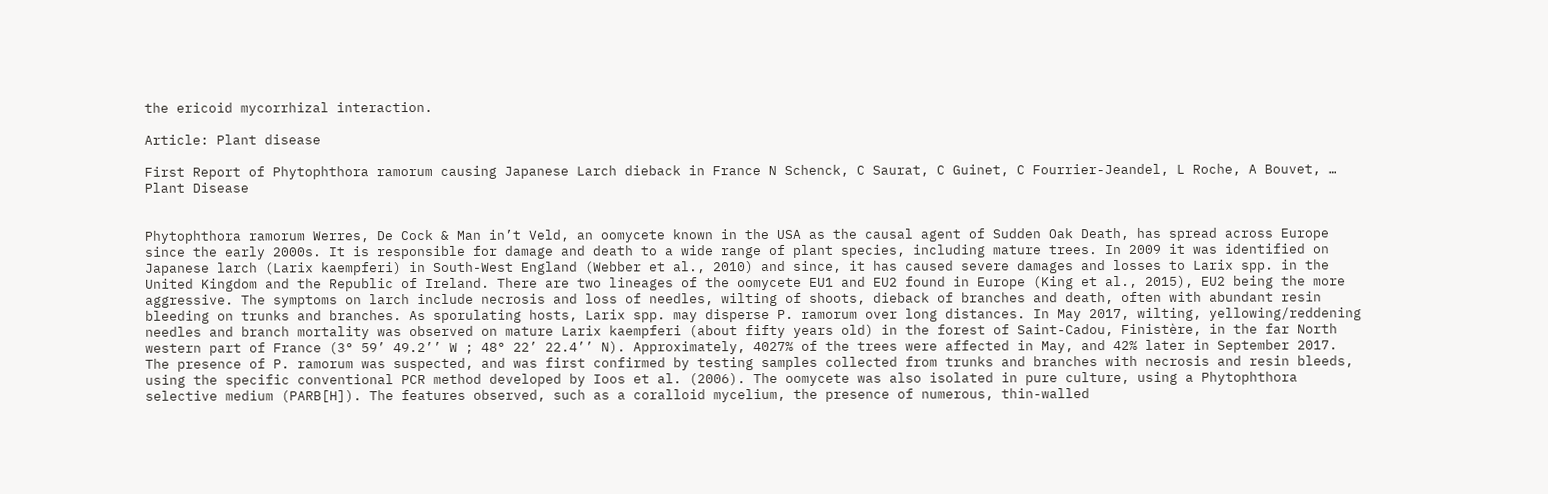the ericoid mycorrhizal interaction.

Article: Plant disease

First Report of Phytophthora ramorum causing Japanese Larch dieback in France N Schenck, C Saurat, C Guinet, C Fourrier-Jeandel, L Roche, A Bouvet, … Plant Disease


Phytophthora ramorum Werres, De Cock & Man in’t Veld, an oomycete known in the USA as the causal agent of Sudden Oak Death, has spread across Europe since the early 2000s. It is responsible for damage and death to a wide range of plant species, including mature trees. In 2009 it was identified on Japanese larch (Larix kaempferi) in South-West England (Webber et al., 2010) and since, it has caused severe damages and losses to Larix spp. in the United Kingdom and the Republic of Ireland. There are two lineages of the oomycete EU1 and EU2 found in Europe (King et al., 2015), EU2 being the more aggressive. The symptoms on larch include necrosis and loss of needles, wilting of shoots, dieback of branches and death, often with abundant resin bleeding on trunks and branches. As sporulating hosts, Larix spp. may disperse P. ramorum over long distances. In May 2017, wilting, yellowing/reddening needles and branch mortality was observed on mature Larix kaempferi (about fifty years old) in the forest of Saint-Cadou, Finistère, in the far North western part of France (3° 59’ 49.2’’ W ; 48° 22’ 22.4’’ N). Approximately, 4027% of the trees were affected in May, and 42% later in September 2017. The presence of P. ramorum was suspected, and was first confirmed by testing samples collected from trunks and branches with necrosis and resin bleeds, using the specific conventional PCR method developed by Ioos et al. (2006). The oomycete was also isolated in pure culture, using a Phytophthora selective medium (PARB[H]). The features observed, such as a coralloid mycelium, the presence of numerous, thin-walled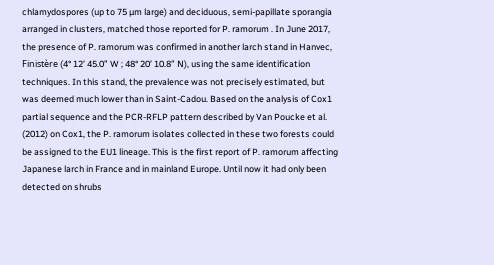chlamydospores (up to 75 µm large) and deciduous, semi-papillate sporangia arranged in clusters, matched those reported for P. ramorum . In June 2017, the presence of P. ramorum was confirmed in another larch stand in Hanvec, Finistère (4° 12’ 45.0” W ; 48° 20’ 10.8” N), using the same identification techniques. In this stand, the prevalence was not precisely estimated, but was deemed much lower than in Saint-Cadou. Based on the analysis of Cox1 partial sequence and the PCR-RFLP pattern described by Van Poucke et al. (2012) on Cox1, the P. ramorum isolates collected in these two forests could be assigned to the EU1 lineage. This is the first report of P. ramorum affecting Japanese larch in France and in mainland Europe. Until now it had only been detected on shrubs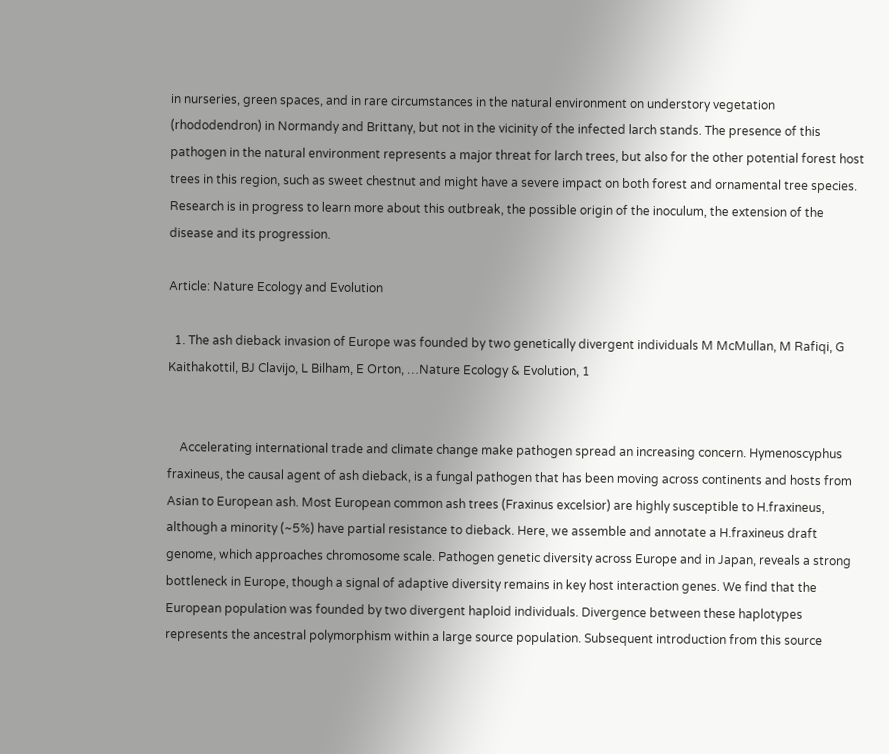in nurseries, green spaces, and in rare circumstances in the natural environment on understory vegetation (rhododendron) in Normandy and Brittany, but not in the vicinity of the infected larch stands. The presence of this pathogen in the natural environment represents a major threat for larch trees, but also for the other potential forest host trees in this region, such as sweet chestnut and might have a severe impact on both forest and ornamental tree species. Research is in progress to learn more about this outbreak, the possible origin of the inoculum, the extension of the disease and its progression.

Article: Nature Ecology and Evolution

  1. The ash dieback invasion of Europe was founded by two genetically divergent individuals M McMullan, M Rafiqi, G Kaithakottil, BJ Clavijo, L Bilham, E Orton, …Nature Ecology & Evolution, 1


    Accelerating international trade and climate change make pathogen spread an increasing concern. Hymenoscyphus fraxineus, the causal agent of ash dieback, is a fungal pathogen that has been moving across continents and hosts from Asian to European ash. Most European common ash trees (Fraxinus excelsior) are highly susceptible to H.fraxineus, although a minority (~5%) have partial resistance to dieback. Here, we assemble and annotate a H.fraxineus draft genome, which approaches chromosome scale. Pathogen genetic diversity across Europe and in Japan, reveals a strong bottleneck in Europe, though a signal of adaptive diversity remains in key host interaction genes. We find that the European population was founded by two divergent haploid individuals. Divergence between these haplotypes represents the ancestral polymorphism within a large source population. Subsequent introduction from this source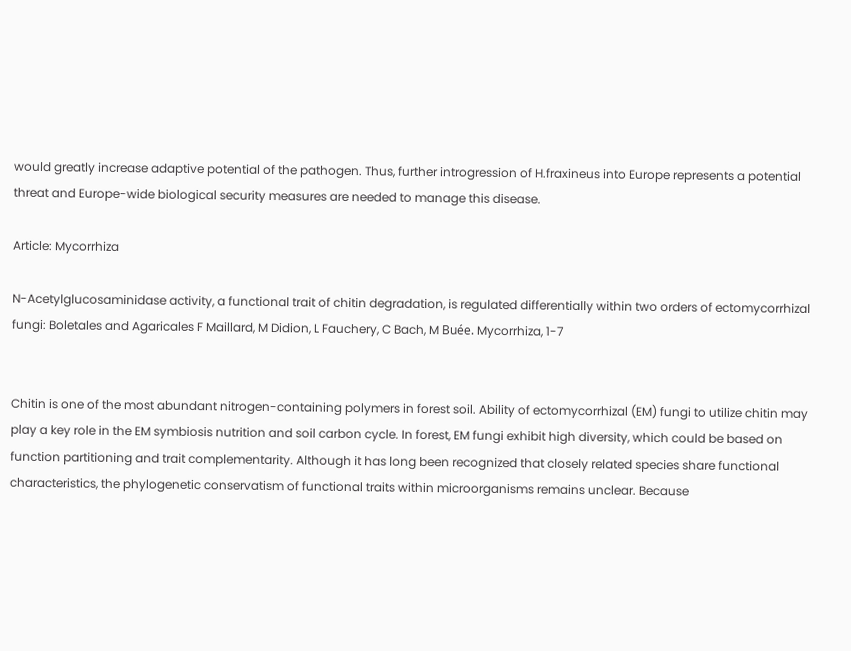would greatly increase adaptive potential of the pathogen. Thus, further introgression of H.fraxineus into Europe represents a potential threat and Europe-wide biological security measures are needed to manage this disease.

Article: Mycorrhiza

N-Acetylglucosaminidase activity, a functional trait of chitin degradation, is regulated differentially within two orders of ectomycorrhizal fungi: Boletales and Agaricales F Maillard, M Didion, L Fauchery, C Bach, M Buée. Mycorrhiza, 1-7


Chitin is one of the most abundant nitrogen-containing polymers in forest soil. Ability of ectomycorrhizal (EM) fungi to utilize chitin may play a key role in the EM symbiosis nutrition and soil carbon cycle. In forest, EM fungi exhibit high diversity, which could be based on function partitioning and trait complementarity. Although it has long been recognized that closely related species share functional characteristics, the phylogenetic conservatism of functional traits within microorganisms remains unclear. Because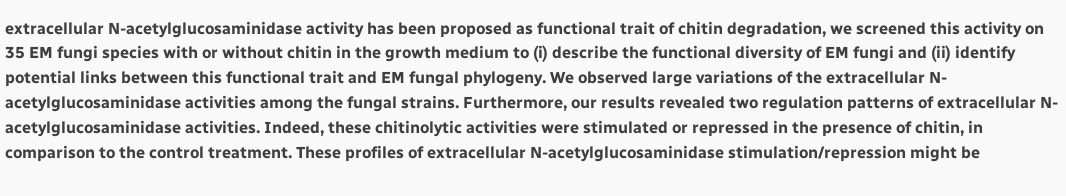extracellular N-acetylglucosaminidase activity has been proposed as functional trait of chitin degradation, we screened this activity on 35 EM fungi species with or without chitin in the growth medium to (i) describe the functional diversity of EM fungi and (ii) identify potential links between this functional trait and EM fungal phylogeny. We observed large variations of the extracellular N-acetylglucosaminidase activities among the fungal strains. Furthermore, our results revealed two regulation patterns of extracellular N-acetylglucosaminidase activities. Indeed, these chitinolytic activities were stimulated or repressed in the presence of chitin, in comparison to the control treatment. These profiles of extracellular N-acetylglucosaminidase stimulation/repression might be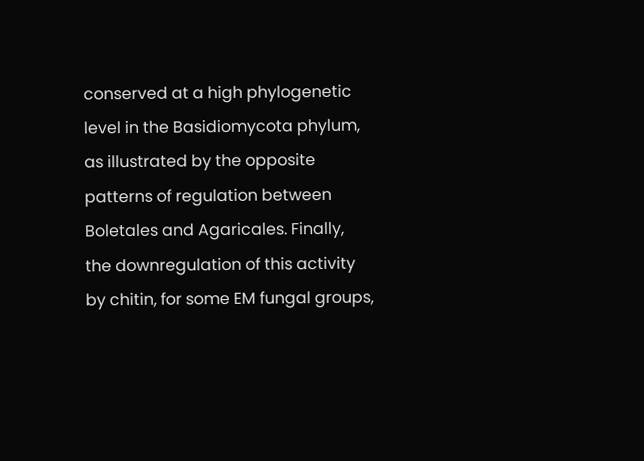conserved at a high phylogenetic level in the Basidiomycota phylum, as illustrated by the opposite patterns of regulation between Boletales and Agaricales. Finally, the downregulation of this activity by chitin, for some EM fungal groups,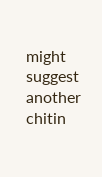might suggest another chitin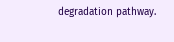degradation pathway.